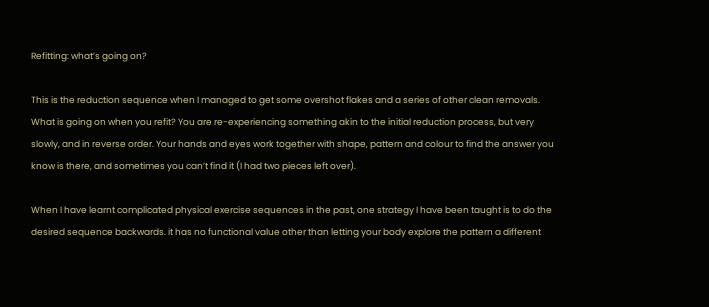Refitting: what’s going on?

This is the reduction sequence when I managed to get some overshot flakes and a series of other clean removals. What is going on when you refit? You are re-experiencing something akin to the initial reduction process, but very slowly, and in reverse order. Your hands and eyes work together with shape, pattern and colour to find the answer you know is there, and sometimes you can’t find it (I had two pieces left over).

When I have learnt complicated physical exercise sequences in the past, one strategy I have been taught is to do the desired sequence backwards. it has no functional value other than letting your body explore the pattern a different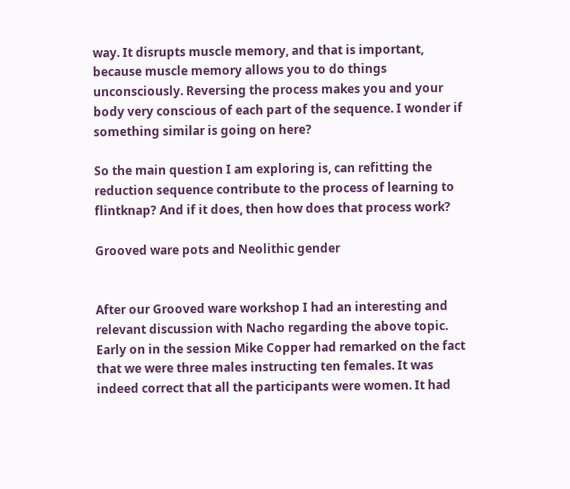way. It disrupts muscle memory, and that is important, because muscle memory allows you to do things unconsciously. Reversing the process makes you and your body very conscious of each part of the sequence. I wonder if something similar is going on here?

So the main question I am exploring is, can refitting the reduction sequence contribute to the process of learning to flintknap? And if it does, then how does that process work?

Grooved ware pots and Neolithic gender


After our Grooved ware workshop I had an interesting and relevant discussion with Nacho regarding the above topic. Early on in the session Mike Copper had remarked on the fact that we were three males instructing ten females. It was indeed correct that all the participants were women. It had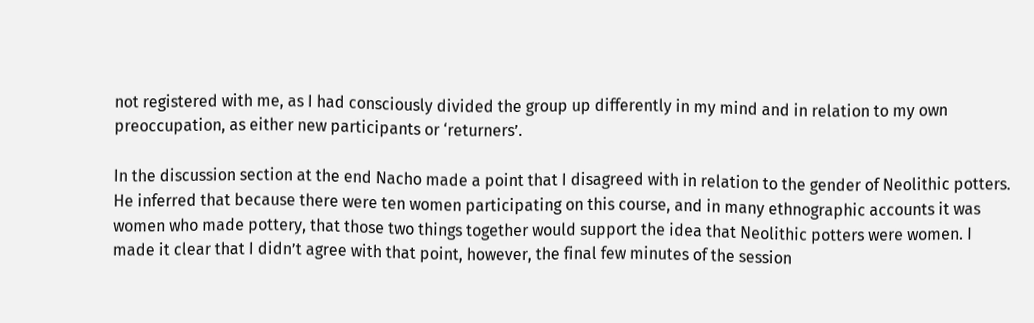not registered with me, as I had consciously divided the group up differently in my mind and in relation to my own preoccupation, as either new participants or ‘returners’.

In the discussion section at the end Nacho made a point that I disagreed with in relation to the gender of Neolithic potters. He inferred that because there were ten women participating on this course, and in many ethnographic accounts it was women who made pottery, that those two things together would support the idea that Neolithic potters were women. I made it clear that I didn’t agree with that point, however, the final few minutes of the session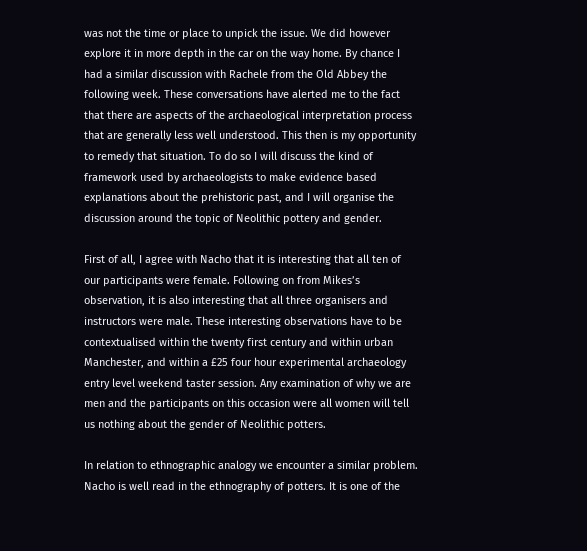was not the time or place to unpick the issue. We did however explore it in more depth in the car on the way home. By chance I had a similar discussion with Rachele from the Old Abbey the following week. These conversations have alerted me to the fact that there are aspects of the archaeological interpretation process that are generally less well understood. This then is my opportunity to remedy that situation. To do so I will discuss the kind of framework used by archaeologists to make evidence based explanations about the prehistoric past, and I will organise the discussion around the topic of Neolithic pottery and gender.

First of all, I agree with Nacho that it is interesting that all ten of our participants were female. Following on from Mikes’s observation, it is also interesting that all three organisers and instructors were male. These interesting observations have to be contextualised within the twenty first century and within urban Manchester, and within a £25 four hour experimental archaeology entry level weekend taster session. Any examination of why we are men and the participants on this occasion were all women will tell us nothing about the gender of Neolithic potters.

In relation to ethnographic analogy we encounter a similar problem. Nacho is well read in the ethnography of potters. It is one of the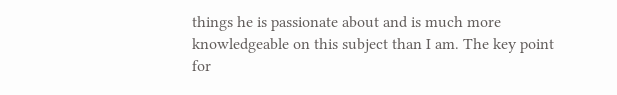things he is passionate about and is much more knowledgeable on this subject than I am. The key point for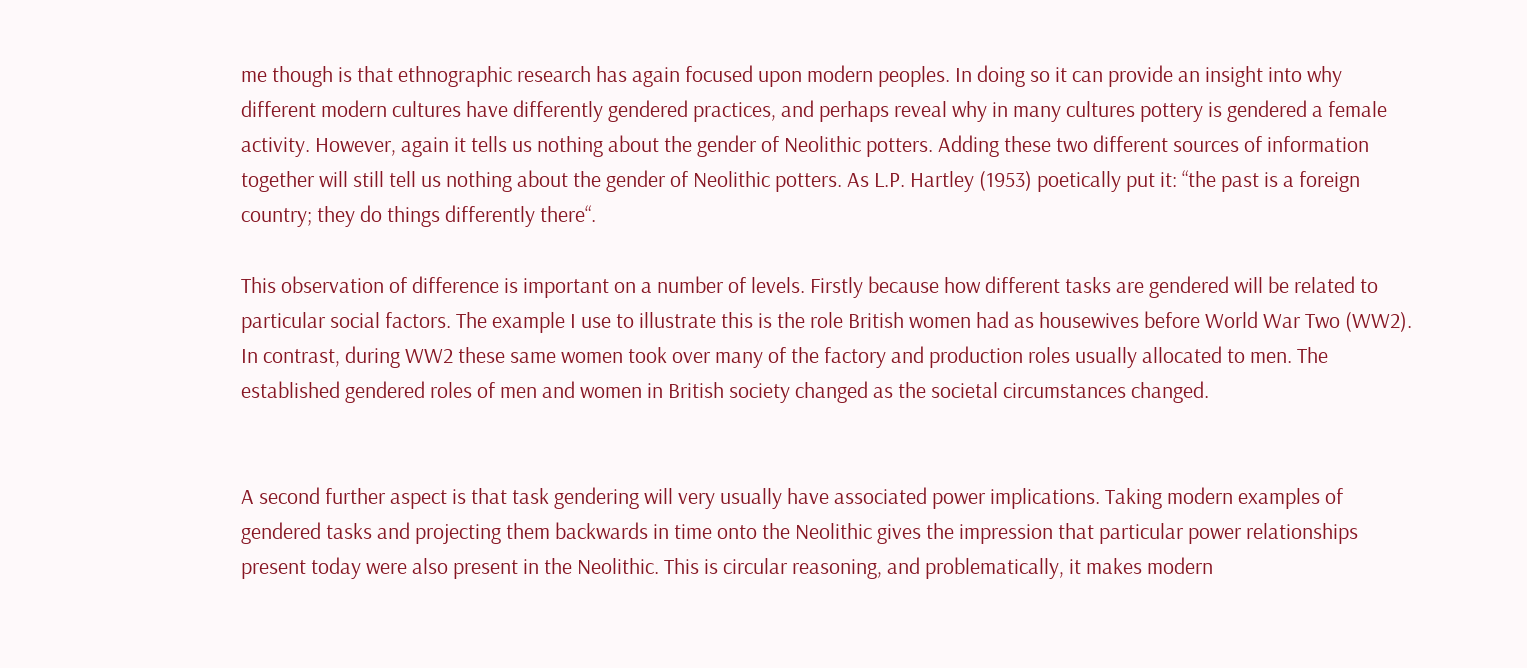me though is that ethnographic research has again focused upon modern peoples. In doing so it can provide an insight into why different modern cultures have differently gendered practices, and perhaps reveal why in many cultures pottery is gendered a female activity. However, again it tells us nothing about the gender of Neolithic potters. Adding these two different sources of information together will still tell us nothing about the gender of Neolithic potters. As L.P. Hartley (1953) poetically put it: “the past is a foreign country; they do things differently there“.

This observation of difference is important on a number of levels. Firstly because how different tasks are gendered will be related to particular social factors. The example I use to illustrate this is the role British women had as housewives before World War Two (WW2). In contrast, during WW2 these same women took over many of the factory and production roles usually allocated to men. The established gendered roles of men and women in British society changed as the societal circumstances changed.


A second further aspect is that task gendering will very usually have associated power implications. Taking modern examples of gendered tasks and projecting them backwards in time onto the Neolithic gives the impression that particular power relationships present today were also present in the Neolithic. This is circular reasoning, and problematically, it makes modern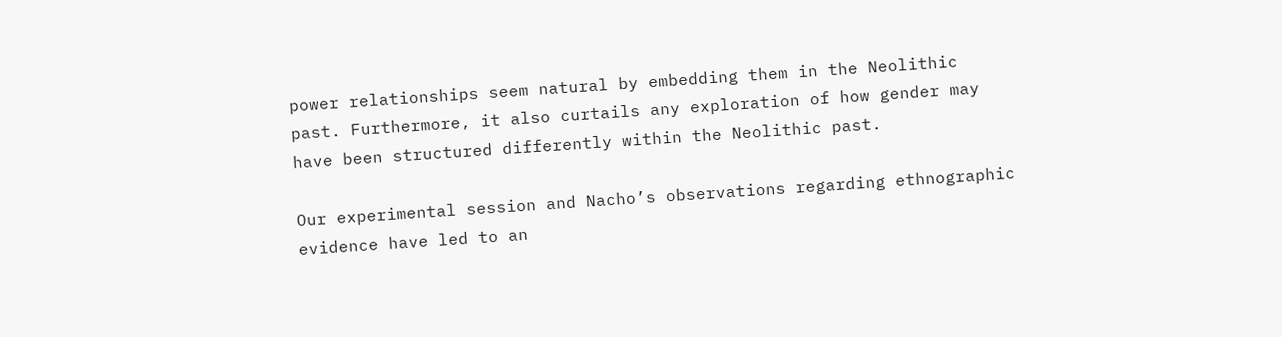power relationships seem natural by embedding them in the Neolithic past. Furthermore, it also curtails any exploration of how gender may have been structured differently within the Neolithic past.

Our experimental session and Nacho’s observations regarding ethnographic evidence have led to an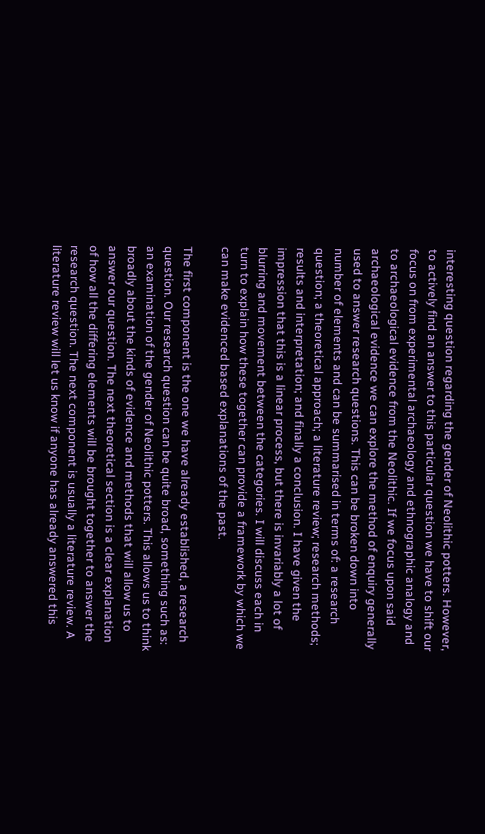interesting question regarding the gender of Neolithic potters. However, to actively find an answer to this particular question we have to shift our focus on from experimental archaeology and ethnographic analogy and to archaeological evidence from the Neolithic. If we focus upon said archaeological evidence we can explore the method of enquiry generally used to answer research questions. This can be broken down into number of elements and can be summarised in terms of: a research question; a theoretical approach; a literature review; research methods; results and interpretation; and finally a conclusion. I have given the impression that this is a linear process, but there is invariably a lot of blurring and movement between the categories. I will discuss each in turn to explain how these together can provide a framework by which we can make evidenced based explanations of the past.

The first component is the one we have already established, a research question. Our research question can be quite broad, something such as: an examination of the gender of Neolithic potters. This allows us to think broadly about the kinds of evidence and methods that will allow us to answer our question. The next theoretical section is a clear explanation of how all the differing elements will be brought together to answer the research question. The next component is usually a literature review. A literature review will let us know if anyone has already answered this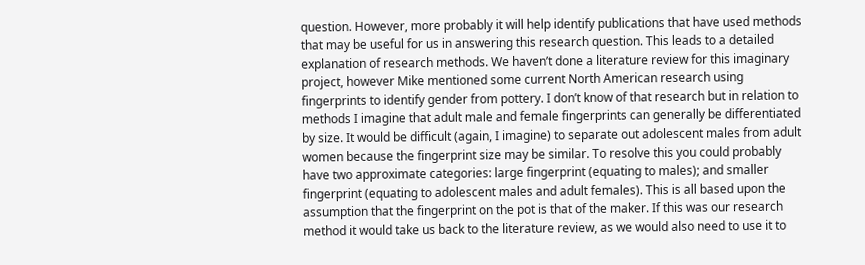question. However, more probably it will help identify publications that have used methods that may be useful for us in answering this research question. This leads to a detailed explanation of research methods. We haven’t done a literature review for this imaginary project, however Mike mentioned some current North American research using fingerprints to identify gender from pottery. I don’t know of that research but in relation to methods I imagine that adult male and female fingerprints can generally be differentiated by size. It would be difficult (again, I imagine) to separate out adolescent males from adult women because the fingerprint size may be similar. To resolve this you could probably have two approximate categories: large fingerprint (equating to males); and smaller fingerprint (equating to adolescent males and adult females). This is all based upon the assumption that the fingerprint on the pot is that of the maker. If this was our research method it would take us back to the literature review, as we would also need to use it to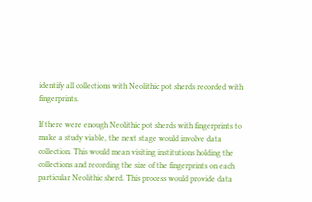identify all collections with Neolithic pot sherds recorded with fingerprints.

If there were enough Neolithic pot sherds with fingerprints to make a study viable, the next stage would involve data collection. This would mean visiting institutions holding the collections and recording the size of the fingerprints on each particular Neolithic sherd. This process would provide data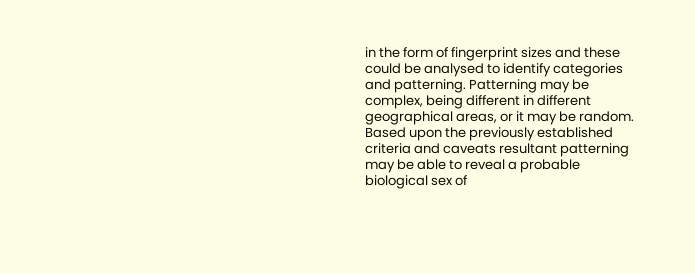in the form of fingerprint sizes and these could be analysed to identify categories and patterning. Patterning may be complex, being different in different geographical areas, or it may be random. Based upon the previously established criteria and caveats resultant patterning may be able to reveal a probable biological sex of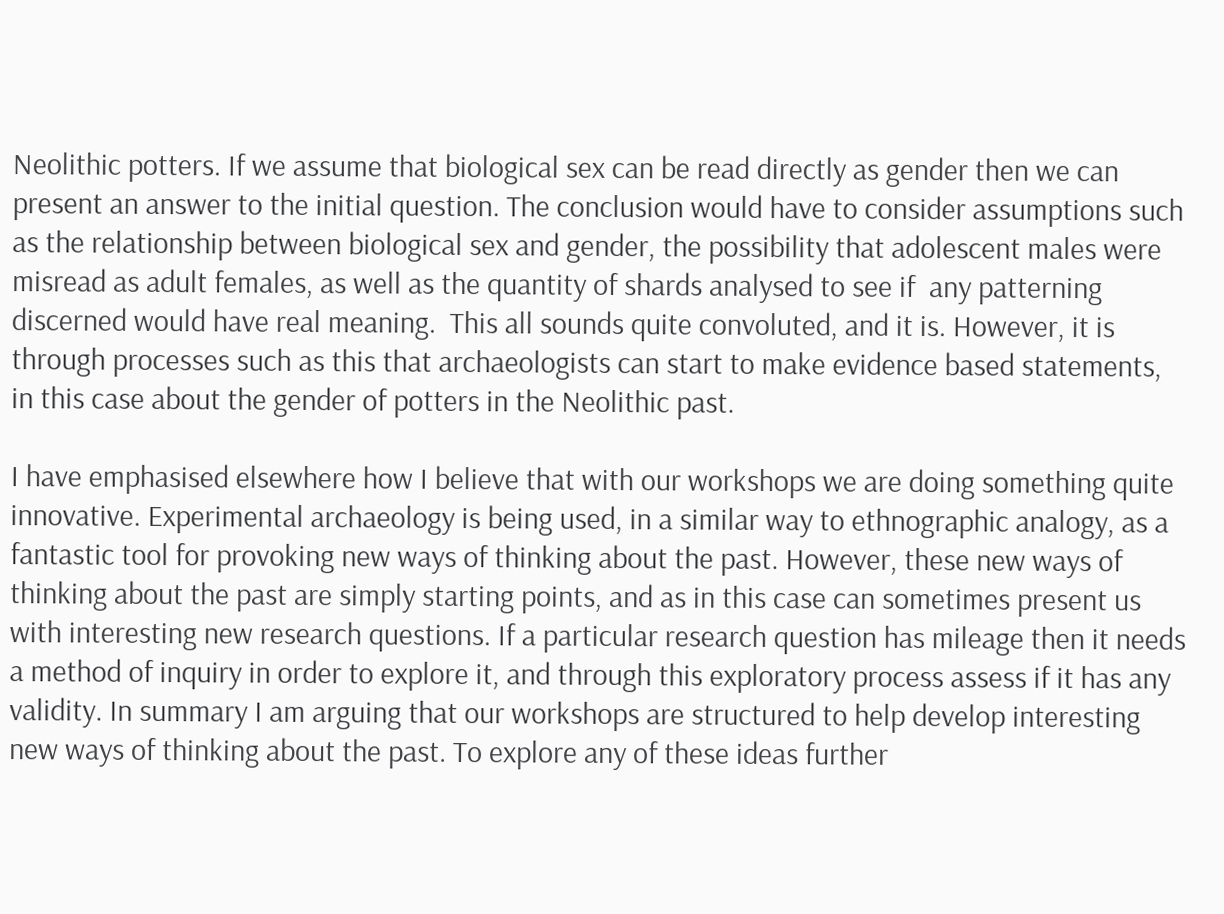Neolithic potters. If we assume that biological sex can be read directly as gender then we can present an answer to the initial question. The conclusion would have to consider assumptions such as the relationship between biological sex and gender, the possibility that adolescent males were misread as adult females, as well as the quantity of shards analysed to see if  any patterning discerned would have real meaning.  This all sounds quite convoluted, and it is. However, it is through processes such as this that archaeologists can start to make evidence based statements, in this case about the gender of potters in the Neolithic past.

I have emphasised elsewhere how I believe that with our workshops we are doing something quite innovative. Experimental archaeology is being used, in a similar way to ethnographic analogy, as a fantastic tool for provoking new ways of thinking about the past. However, these new ways of thinking about the past are simply starting points, and as in this case can sometimes present us with interesting new research questions. If a particular research question has mileage then it needs a method of inquiry in order to explore it, and through this exploratory process assess if it has any validity. In summary I am arguing that our workshops are structured to help develop interesting new ways of thinking about the past. To explore any of these ideas further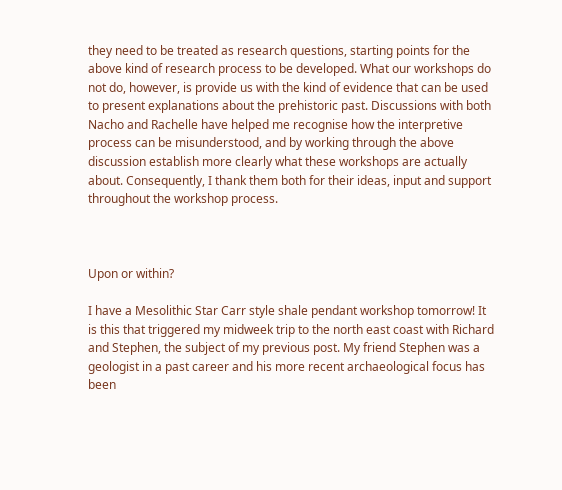they need to be treated as research questions, starting points for the above kind of research process to be developed. What our workshops do not do, however, is provide us with the kind of evidence that can be used to present explanations about the prehistoric past. Discussions with both Nacho and Rachelle have helped me recognise how the interpretive process can be misunderstood, and by working through the above discussion establish more clearly what these workshops are actually about. Consequently, I thank them both for their ideas, input and support throughout the workshop process.



Upon or within?

I have a Mesolithic Star Carr style shale pendant workshop tomorrow! It is this that triggered my midweek trip to the north east coast with Richard and Stephen, the subject of my previous post. My friend Stephen was a geologist in a past career and his more recent archaeological focus has been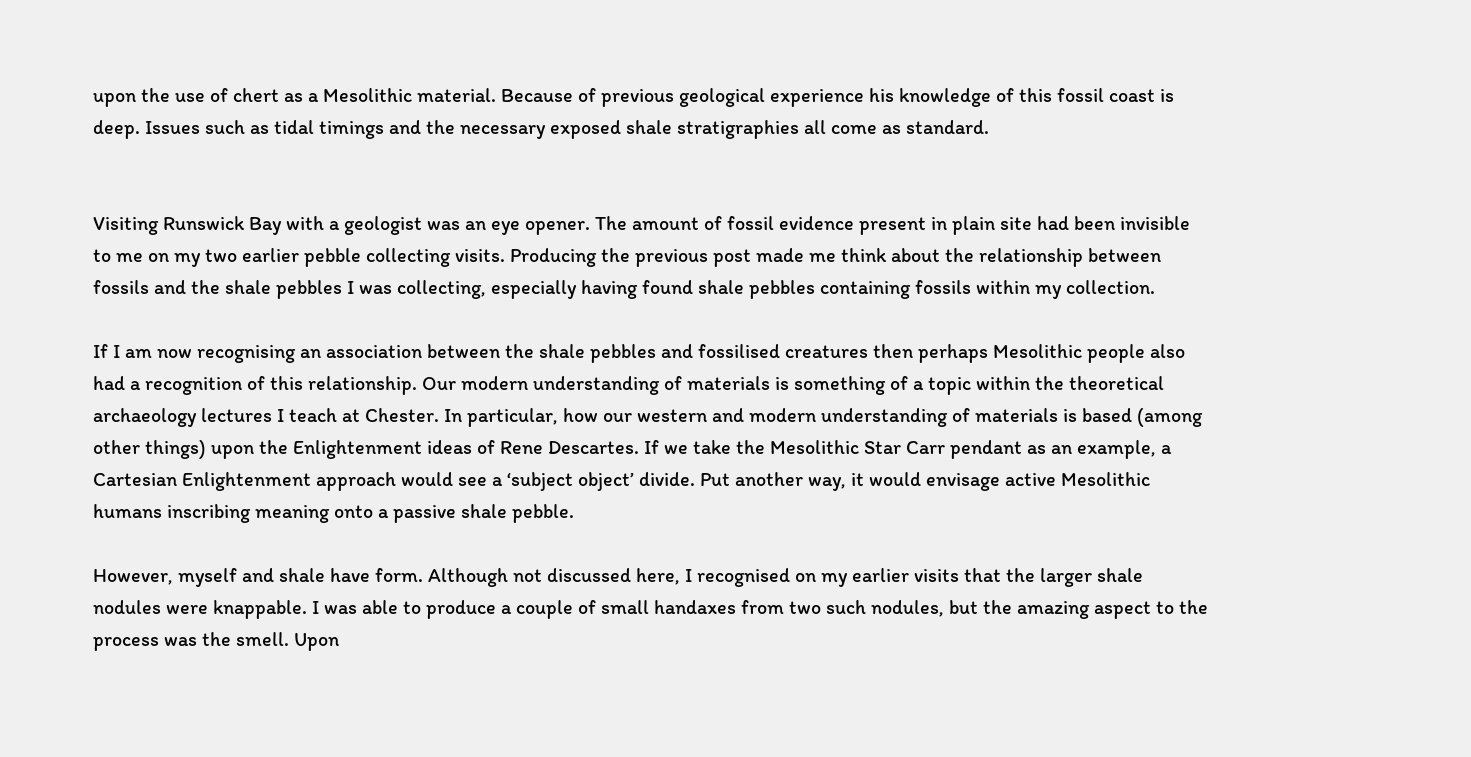upon the use of chert as a Mesolithic material. Because of previous geological experience his knowledge of this fossil coast is deep. Issues such as tidal timings and the necessary exposed shale stratigraphies all come as standard.


Visiting Runswick Bay with a geologist was an eye opener. The amount of fossil evidence present in plain site had been invisible to me on my two earlier pebble collecting visits. Producing the previous post made me think about the relationship between fossils and the shale pebbles I was collecting, especially having found shale pebbles containing fossils within my collection.

If I am now recognising an association between the shale pebbles and fossilised creatures then perhaps Mesolithic people also had a recognition of this relationship. Our modern understanding of materials is something of a topic within the theoretical archaeology lectures I teach at Chester. In particular, how our western and modern understanding of materials is based (among other things) upon the Enlightenment ideas of Rene Descartes. If we take the Mesolithic Star Carr pendant as an example, a Cartesian Enlightenment approach would see a ‘subject object’ divide. Put another way, it would envisage active Mesolithic humans inscribing meaning onto a passive shale pebble.

However, myself and shale have form. Although not discussed here, I recognised on my earlier visits that the larger shale nodules were knappable. I was able to produce a couple of small handaxes from two such nodules, but the amazing aspect to the process was the smell. Upon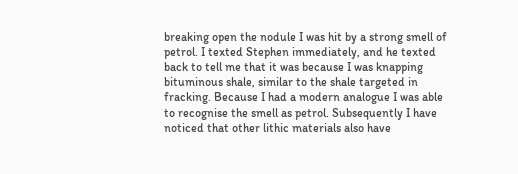breaking open the nodule I was hit by a strong smell of petrol. I texted Stephen immediately, and he texted back to tell me that it was because I was knapping bituminous shale, similar to the shale targeted in fracking. Because I had a modern analogue I was able to recognise the smell as petrol. Subsequently I have noticed that other lithic materials also have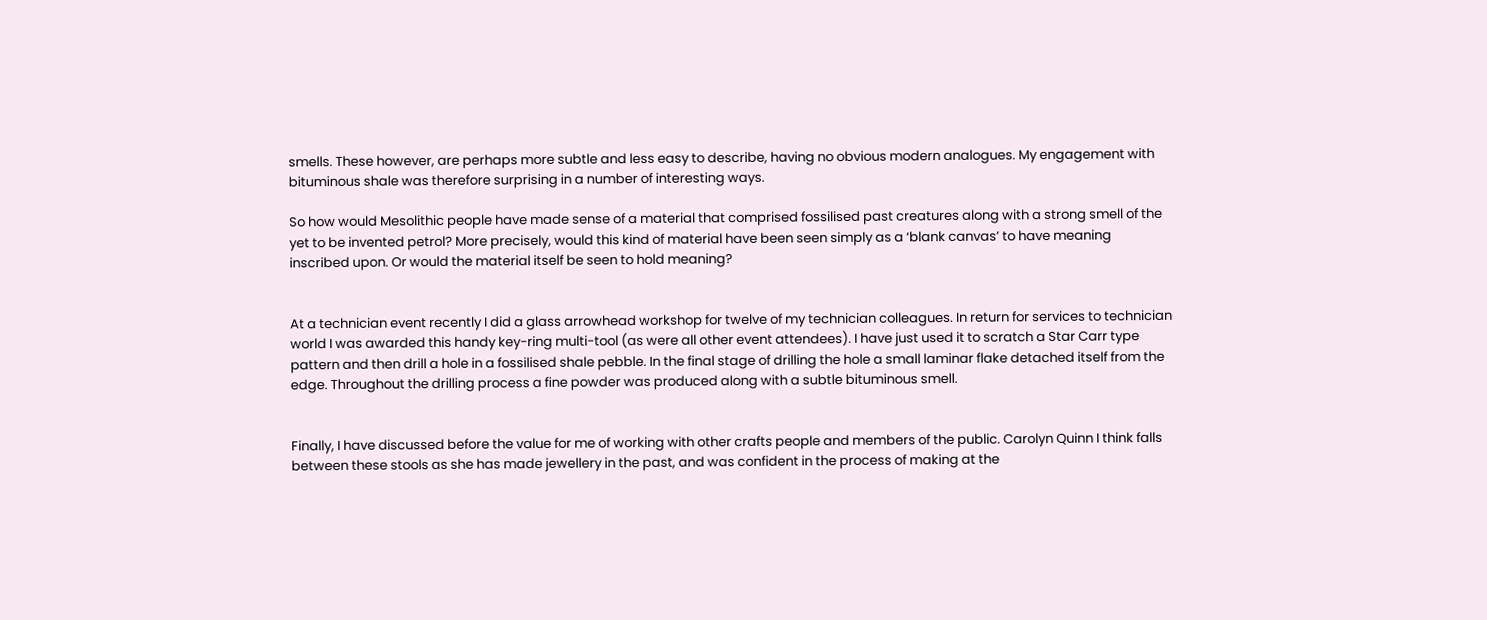smells. These however, are perhaps more subtle and less easy to describe, having no obvious modern analogues. My engagement with bituminous shale was therefore surprising in a number of interesting ways.

So how would Mesolithic people have made sense of a material that comprised fossilised past creatures along with a strong smell of the  yet to be invented petrol? More precisely, would this kind of material have been seen simply as a ‘blank canvas’ to have meaning inscribed upon. Or would the material itself be seen to hold meaning?


At a technician event recently I did a glass arrowhead workshop for twelve of my technician colleagues. In return for services to technician world I was awarded this handy key-ring multi-tool (as were all other event attendees). I have just used it to scratch a Star Carr type pattern and then drill a hole in a fossilised shale pebble. In the final stage of drilling the hole a small laminar flake detached itself from the edge. Throughout the drilling process a fine powder was produced along with a subtle bituminous smell.


Finally, I have discussed before the value for me of working with other crafts people and members of the public. Carolyn Quinn I think falls between these stools as she has made jewellery in the past, and was confident in the process of making at the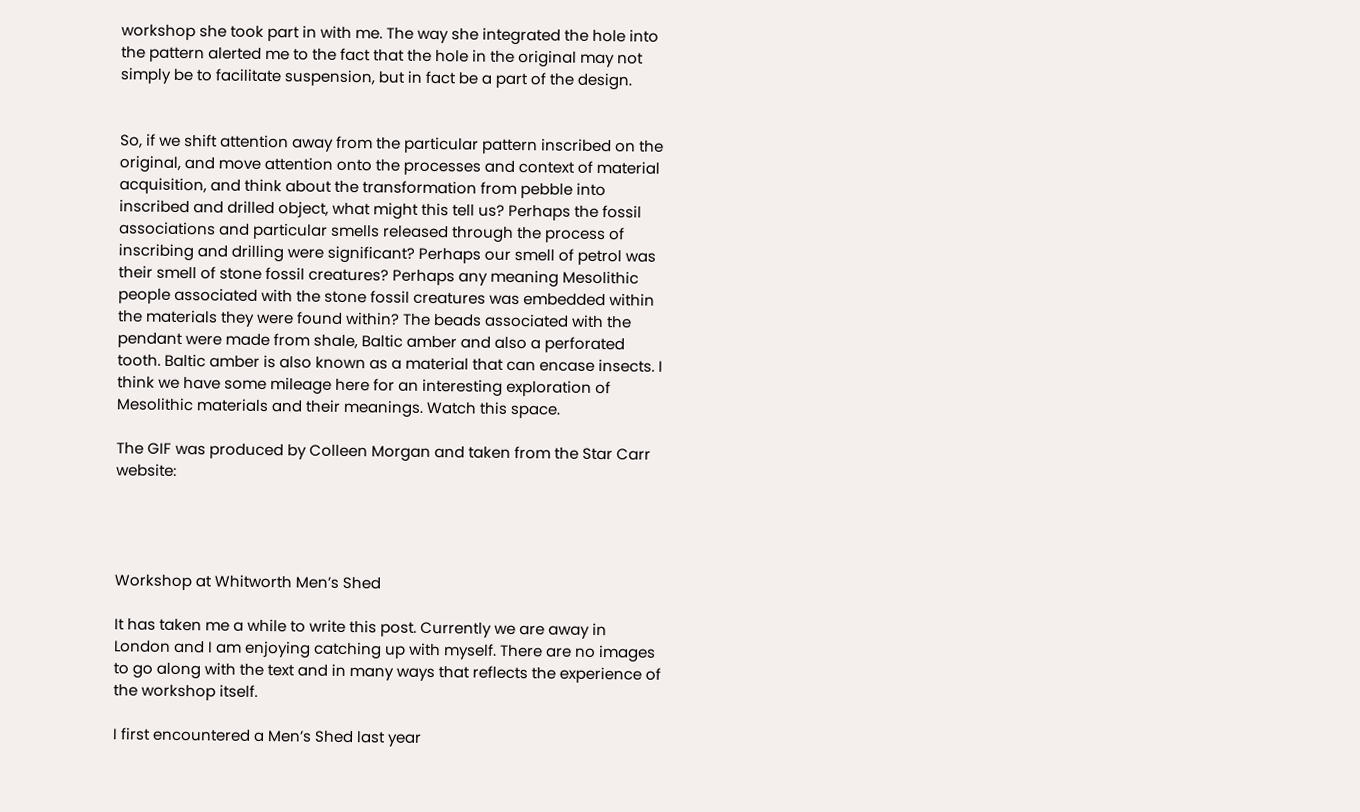workshop she took part in with me. The way she integrated the hole into the pattern alerted me to the fact that the hole in the original may not simply be to facilitate suspension, but in fact be a part of the design.


So, if we shift attention away from the particular pattern inscribed on the original, and move attention onto the processes and context of material acquisition, and think about the transformation from pebble into inscribed and drilled object, what might this tell us? Perhaps the fossil associations and particular smells released through the process of inscribing and drilling were significant? Perhaps our smell of petrol was their smell of stone fossil creatures? Perhaps any meaning Mesolithic people associated with the stone fossil creatures was embedded within the materials they were found within? The beads associated with the pendant were made from shale, Baltic amber and also a perforated tooth. Baltic amber is also known as a material that can encase insects. I think we have some mileage here for an interesting exploration of Mesolithic materials and their meanings. Watch this space.

The GIF was produced by Colleen Morgan and taken from the Star Carr website:




Workshop at Whitworth Men’s Shed

It has taken me a while to write this post. Currently we are away in London and I am enjoying catching up with myself. There are no images to go along with the text and in many ways that reflects the experience of the workshop itself.

I first encountered a Men’s Shed last year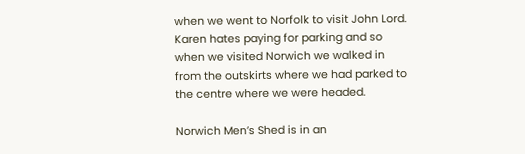when we went to Norfolk to visit John Lord. Karen hates paying for parking and so when we visited Norwich we walked in from the outskirts where we had parked to the centre where we were headed.

Norwich Men’s Shed is in an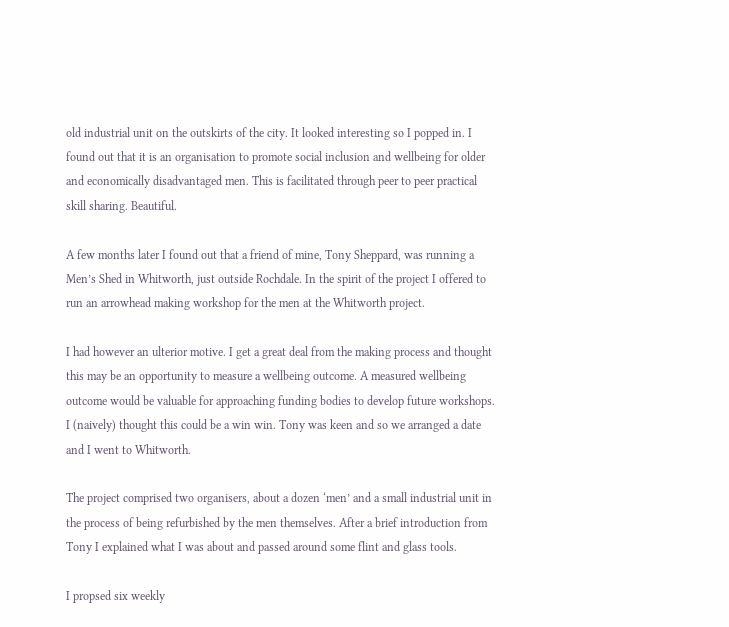old industrial unit on the outskirts of the city. It looked interesting so I popped in. I found out that it is an organisation to promote social inclusion and wellbeing for older and economically disadvantaged men. This is facilitated through peer to peer practical skill sharing. Beautiful.

A few months later I found out that a friend of mine, Tony Sheppard, was running a Men’s Shed in Whitworth, just outside Rochdale. In the spirit of the project I offered to run an arrowhead making workshop for the men at the Whitworth project.

I had however an ulterior motive. I get a great deal from the making process and thought this may be an opportunity to measure a wellbeing outcome. A measured wellbeing outcome would be valuable for approaching funding bodies to develop future workshops. I (naively) thought this could be a win win. Tony was keen and so we arranged a date and I went to Whitworth.

The project comprised two organisers, about a dozen ‘men’ and a small industrial unit in the process of being refurbished by the men themselves. After a brief introduction from Tony I explained what I was about and passed around some flint and glass tools.

I propsed six weekly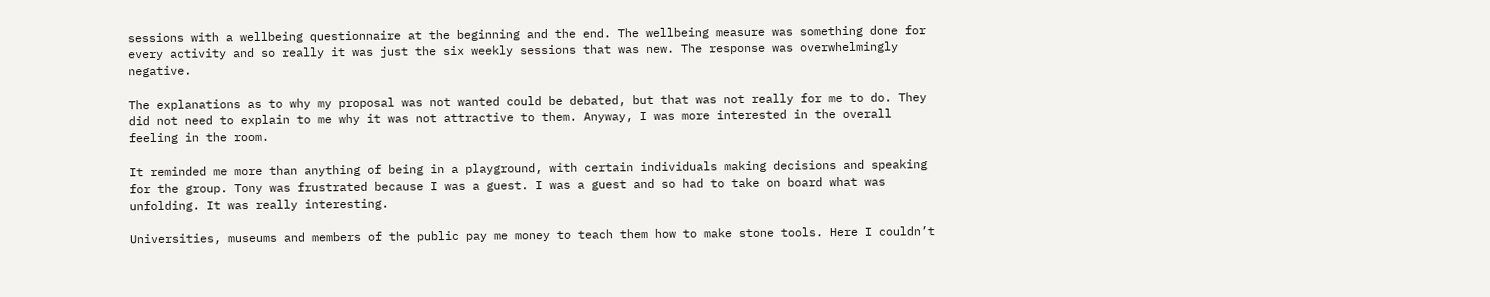sessions with a wellbeing questionnaire at the beginning and the end. The wellbeing measure was something done for every activity and so really it was just the six weekly sessions that was new. The response was overwhelmingly negative.

The explanations as to why my proposal was not wanted could be debated, but that was not really for me to do. They did not need to explain to me why it was not attractive to them. Anyway, I was more interested in the overall feeling in the room.

It reminded me more than anything of being in a playground, with certain individuals making decisions and speaking for the group. Tony was frustrated because I was a guest. I was a guest and so had to take on board what was unfolding. It was really interesting.

Universities, museums and members of the public pay me money to teach them how to make stone tools. Here I couldn’t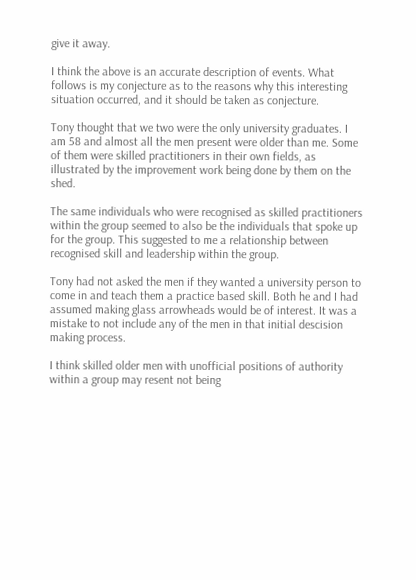give it away.

I think the above is an accurate description of events. What follows is my conjecture as to the reasons why this interesting situation occurred, and it should be taken as conjecture.

Tony thought that we two were the only university graduates. I am 58 and almost all the men present were older than me. Some of them were skilled practitioners in their own fields, as  illustrated by the improvement work being done by them on the shed.

The same individuals who were recognised as skilled practitioners within the group seemed to also be the individuals that spoke up for the group. This suggested to me a relationship between recognised skill and leadership within the group.

Tony had not asked the men if they wanted a university person to come in and teach them a practice based skill. Both he and I had assumed making glass arrowheads would be of interest. It was a mistake to not include any of the men in that initial descision making process.

I think skilled older men with unofficial positions of authority within a group may resent not being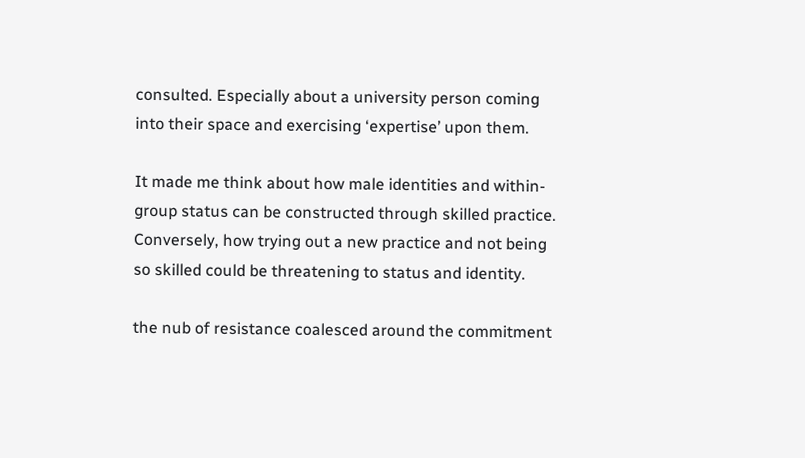consulted. Especially about a university person coming into their space and exercising ‘expertise’ upon them.

It made me think about how male identities and within-group status can be constructed through skilled practice. Conversely, how trying out a new practice and not being so skilled could be threatening to status and identity.

the nub of resistance coalesced around the commitment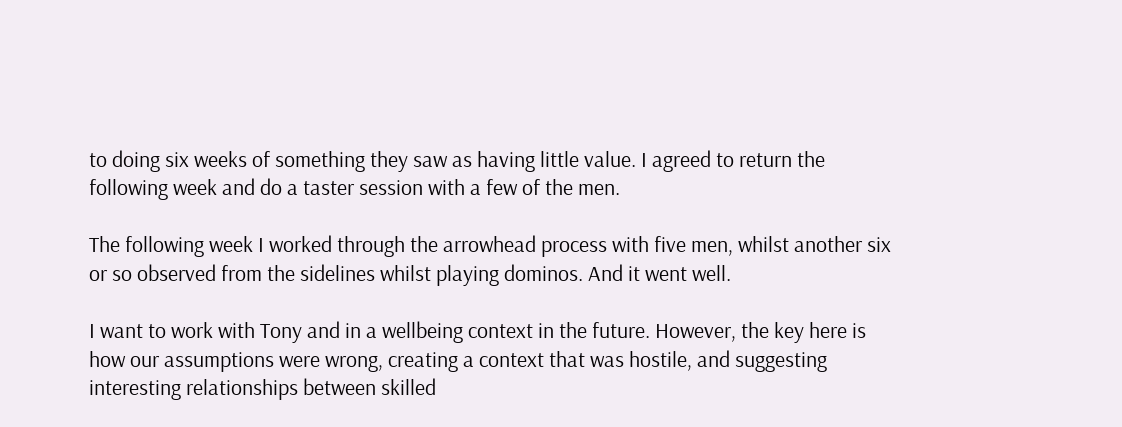to doing six weeks of something they saw as having little value. I agreed to return the following week and do a taster session with a few of the men.

The following week I worked through the arrowhead process with five men, whilst another six or so observed from the sidelines whilst playing dominos. And it went well.

I want to work with Tony and in a wellbeing context in the future. However, the key here is how our assumptions were wrong, creating a context that was hostile, and suggesting interesting relationships between skilled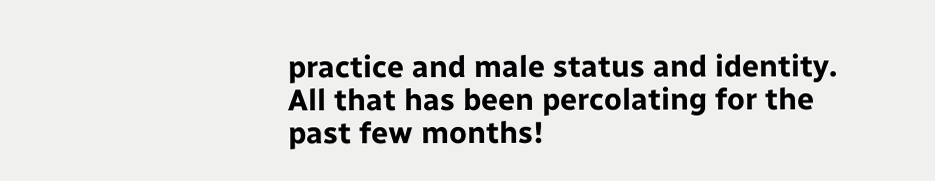practice and male status and identity. All that has been percolating for the past few months!